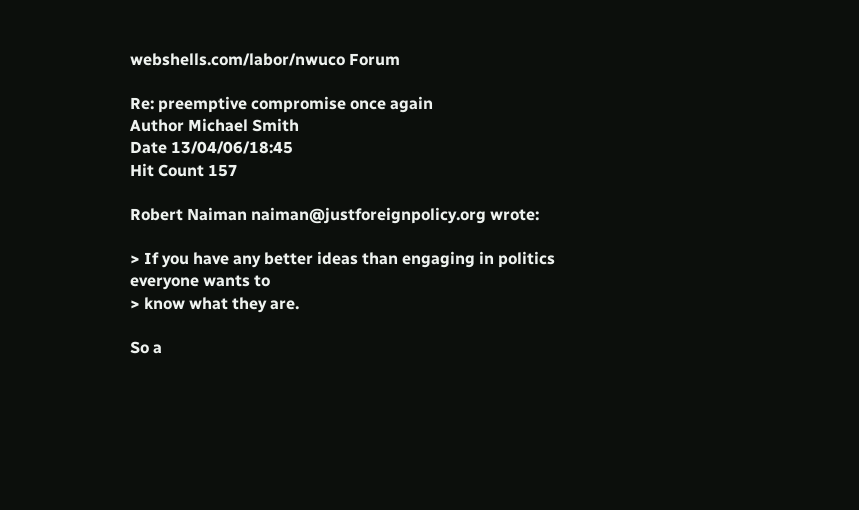webshells.com/labor/nwuco Forum

Re: preemptive compromise once again
Author Michael Smith
Date 13/04/06/18:45
Hit Count 157

Robert Naiman naiman@justforeignpolicy.org wrote:

> If you have any better ideas than engaging in politics everyone wants to
> know what they are.

So a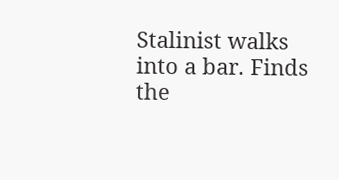Stalinist walks into a bar. Finds the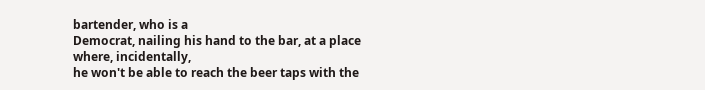bartender, who is a
Democrat, nailing his hand to the bar, at a place where, incidentally,
he won't be able to reach the beer taps with the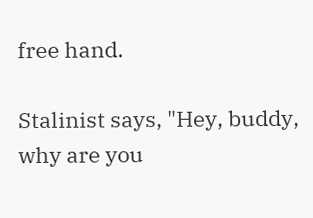free hand.

Stalinist says, "Hey, buddy, why are you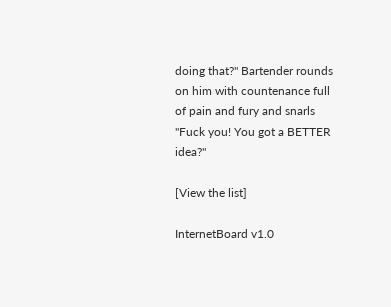doing that?" Bartender rounds
on him with countenance full of pain and fury and snarls
"Fuck you! You got a BETTER idea?"

[View the list]

InternetBoard v1.0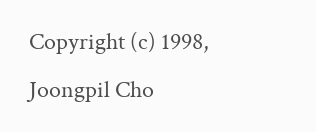Copyright (c) 1998, Joongpil Cho